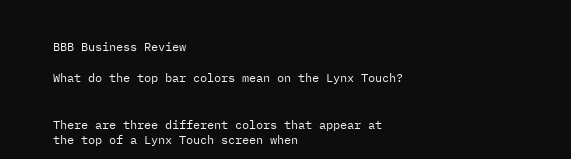BBB Business Review

What do the top bar colors mean on the Lynx Touch?


There are three different colors that appear at the top of a Lynx Touch screen when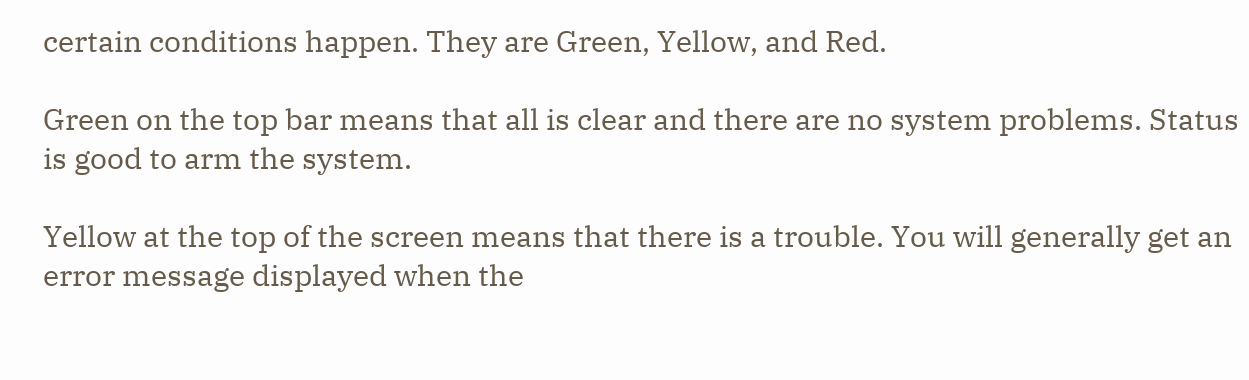certain conditions happen. They are Green, Yellow, and Red.

Green on the top bar means that all is clear and there are no system problems. Status is good to arm the system.

Yellow at the top of the screen means that there is a trouble. You will generally get an error message displayed when the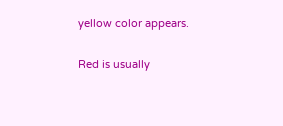yellow color appears.

Red is usually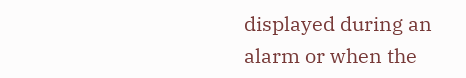displayed during an alarm or when the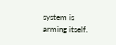system is arming itself.